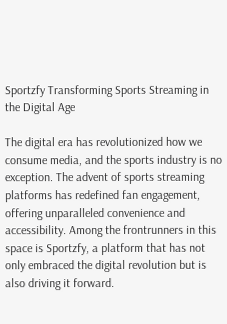Sportzfy Transforming Sports Streaming in the Digital Age

The digital era has revolutionized how we consume media, and the sports industry is no exception. The advent of sports streaming platforms has redefined fan engagement, offering unparalleled convenience and accessibility. Among the frontrunners in this space is Sportzfy, a platform that has not only embraced the digital revolution but is also driving it forward.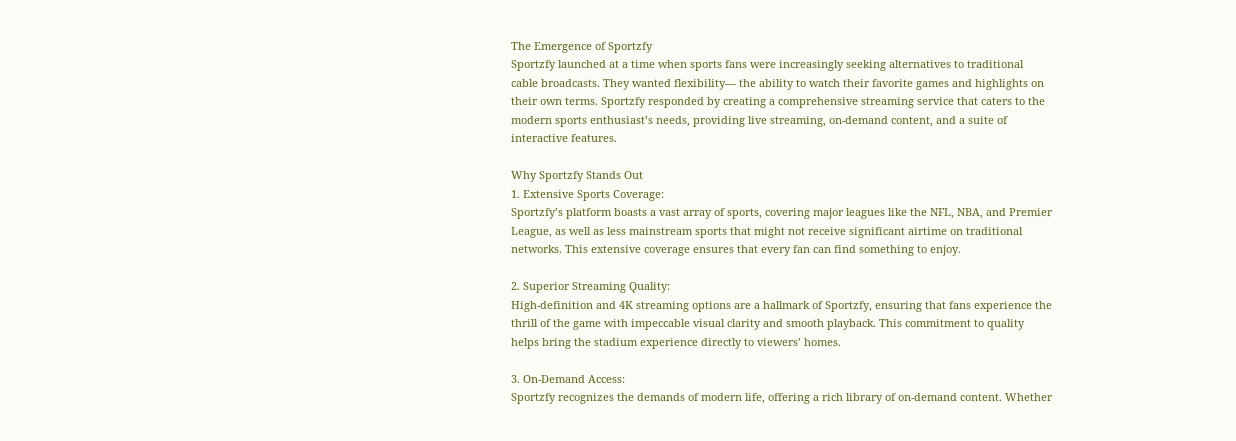The Emergence of Sportzfy
Sportzfy launched at a time when sports fans were increasingly seeking alternatives to traditional cable broadcasts. They wanted flexibility— the ability to watch their favorite games and highlights on their own terms. Sportzfy responded by creating a comprehensive streaming service that caters to the modern sports enthusiast’s needs, providing live streaming, on-demand content, and a suite of interactive features.

Why Sportzfy Stands Out
1. Extensive Sports Coverage:
Sportzfy’s platform boasts a vast array of sports, covering major leagues like the NFL, NBA, and Premier League, as well as less mainstream sports that might not receive significant airtime on traditional networks. This extensive coverage ensures that every fan can find something to enjoy.

2. Superior Streaming Quality:
High-definition and 4K streaming options are a hallmark of Sportzfy, ensuring that fans experience the thrill of the game with impeccable visual clarity and smooth playback. This commitment to quality helps bring the stadium experience directly to viewers’ homes.

3. On-Demand Access:
Sportzfy recognizes the demands of modern life, offering a rich library of on-demand content. Whether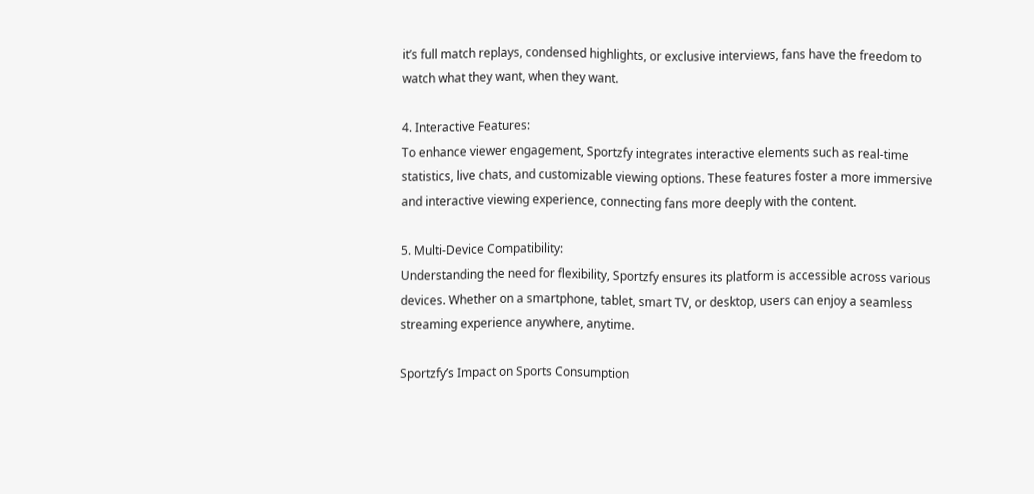it’s full match replays, condensed highlights, or exclusive interviews, fans have the freedom to watch what they want, when they want.

4. Interactive Features:
To enhance viewer engagement, Sportzfy integrates interactive elements such as real-time statistics, live chats, and customizable viewing options. These features foster a more immersive and interactive viewing experience, connecting fans more deeply with the content.

5. Multi-Device Compatibility:
Understanding the need for flexibility, Sportzfy ensures its platform is accessible across various devices. Whether on a smartphone, tablet, smart TV, or desktop, users can enjoy a seamless streaming experience anywhere, anytime.

Sportzfy’s Impact on Sports Consumption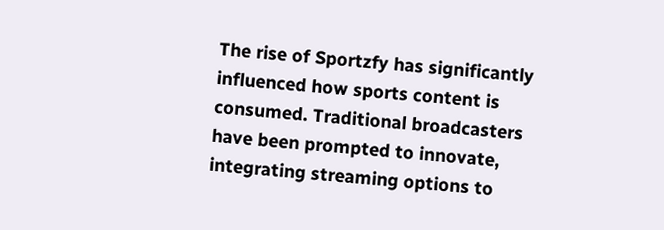The rise of Sportzfy has significantly influenced how sports content is consumed. Traditional broadcasters have been prompted to innovate, integrating streaming options to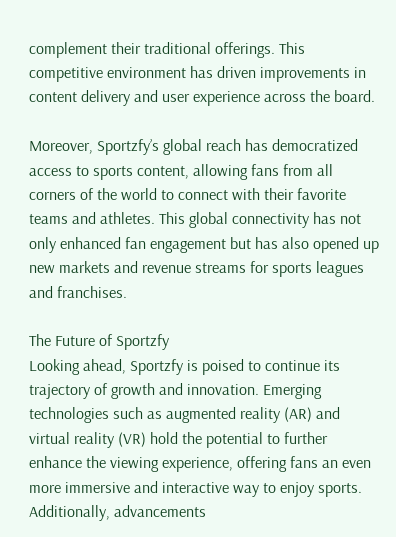complement their traditional offerings. This competitive environment has driven improvements in content delivery and user experience across the board.

Moreover, Sportzfy’s global reach has democratized access to sports content, allowing fans from all corners of the world to connect with their favorite teams and athletes. This global connectivity has not only enhanced fan engagement but has also opened up new markets and revenue streams for sports leagues and franchises.

The Future of Sportzfy
Looking ahead, Sportzfy is poised to continue its trajectory of growth and innovation. Emerging technologies such as augmented reality (AR) and virtual reality (VR) hold the potential to further enhance the viewing experience, offering fans an even more immersive and interactive way to enjoy sports. Additionally, advancements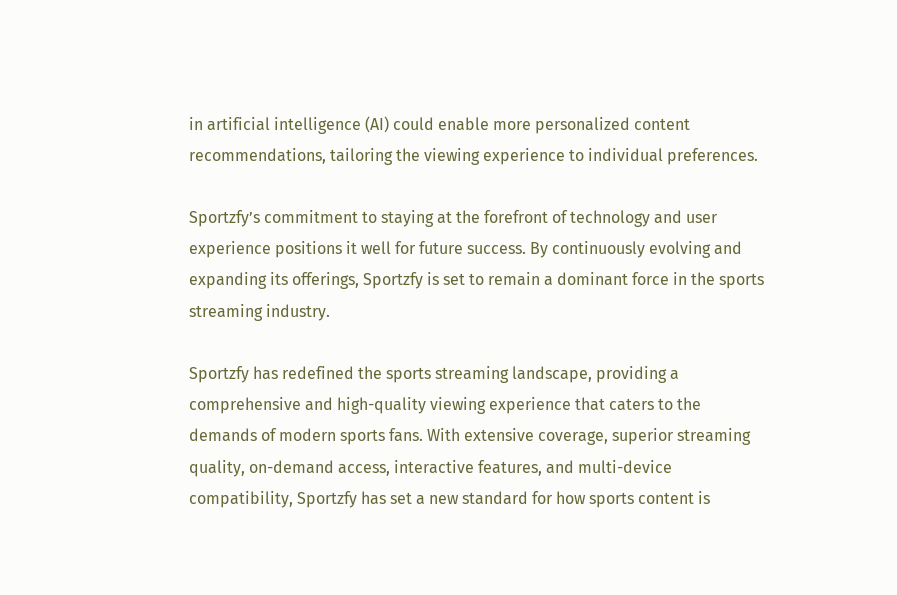in artificial intelligence (AI) could enable more personalized content recommendations, tailoring the viewing experience to individual preferences.

Sportzfy’s commitment to staying at the forefront of technology and user experience positions it well for future success. By continuously evolving and expanding its offerings, Sportzfy is set to remain a dominant force in the sports streaming industry.

Sportzfy has redefined the sports streaming landscape, providing a comprehensive and high-quality viewing experience that caters to the demands of modern sports fans. With extensive coverage, superior streaming quality, on-demand access, interactive features, and multi-device compatibility, Sportzfy has set a new standard for how sports content is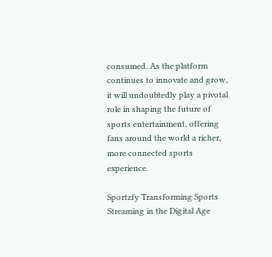consumed. As the platform continues to innovate and grow, it will undoubtedly play a pivotal role in shaping the future of sports entertainment, offering fans around the world a richer, more connected sports experience.

Sportzfy Transforming Sports Streaming in the Digital Age